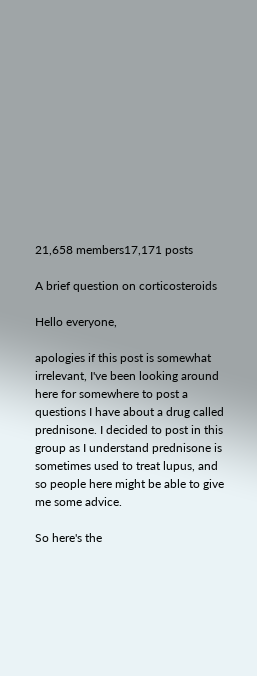21,658 members17,171 posts

A brief question on corticosteroids

Hello everyone,

apologies if this post is somewhat irrelevant, I've been looking around here for somewhere to post a questions I have about a drug called prednisone. I decided to post in this group as I understand prednisone is sometimes used to treat lupus, and so people here might be able to give me some advice.

So here's the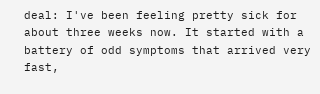deal: I've been feeling pretty sick for about three weeks now. It started with a battery of odd symptoms that arrived very fast,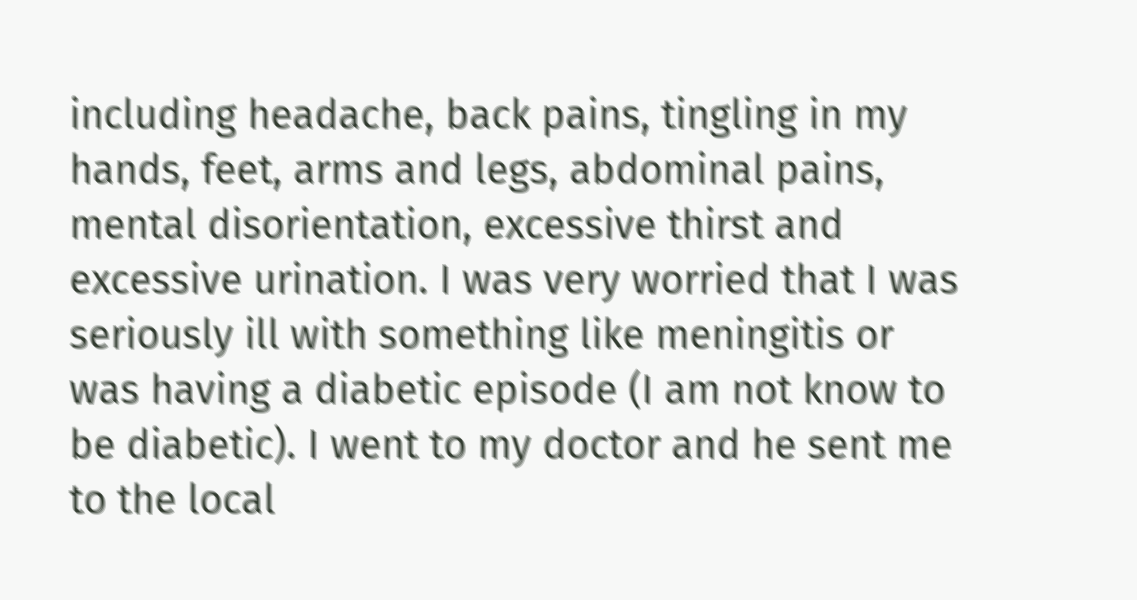including headache, back pains, tingling in my hands, feet, arms and legs, abdominal pains, mental disorientation, excessive thirst and excessive urination. I was very worried that I was seriously ill with something like meningitis or was having a diabetic episode (I am not know to be diabetic). I went to my doctor and he sent me to the local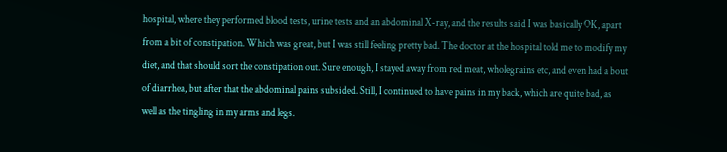hospital, where they performed blood tests, urine tests and an abdominal X-ray, and the results said I was basically OK, apart from a bit of constipation. Which was great, but I was still feeling pretty bad. The doctor at the hospital told me to modify my diet, and that should sort the constipation out. Sure enough, I stayed away from red meat, wholegrains etc, and even had a bout of diarrhea, but after that the abdominal pains subsided. Still, I continued to have pains in my back, which are quite bad, as well as the tingling in my arms and legs.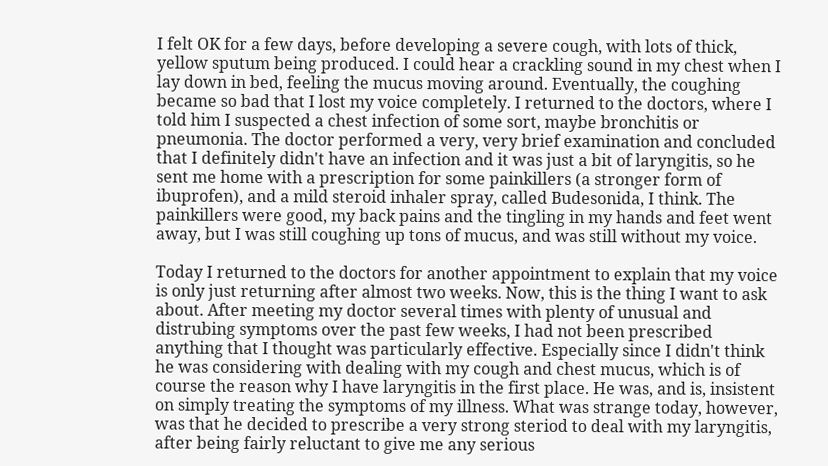I felt OK for a few days, before developing a severe cough, with lots of thick, yellow sputum being produced. I could hear a crackling sound in my chest when I lay down in bed, feeling the mucus moving around. Eventually, the coughing became so bad that I lost my voice completely. I returned to the doctors, where I told him I suspected a chest infection of some sort, maybe bronchitis or pneumonia. The doctor performed a very, very brief examination and concluded that I definitely didn't have an infection and it was just a bit of laryngitis, so he sent me home with a prescription for some painkillers (a stronger form of ibuprofen), and a mild steroid inhaler spray, called Budesonida, I think. The painkillers were good, my back pains and the tingling in my hands and feet went away, but I was still coughing up tons of mucus, and was still without my voice.

Today I returned to the doctors for another appointment to explain that my voice is only just returning after almost two weeks. Now, this is the thing I want to ask about. After meeting my doctor several times with plenty of unusual and distrubing symptoms over the past few weeks, I had not been prescribed anything that I thought was particularly effective. Especially since I didn't think he was considering with dealing with my cough and chest mucus, which is of course the reason why I have laryngitis in the first place. He was, and is, insistent on simply treating the symptoms of my illness. What was strange today, however, was that he decided to prescribe a very strong steriod to deal with my laryngitis, after being fairly reluctant to give me any serious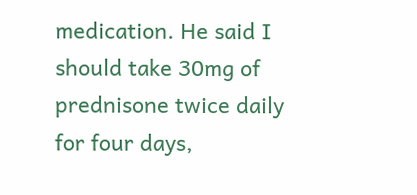medication. He said I should take 30mg of prednisone twice daily for four days,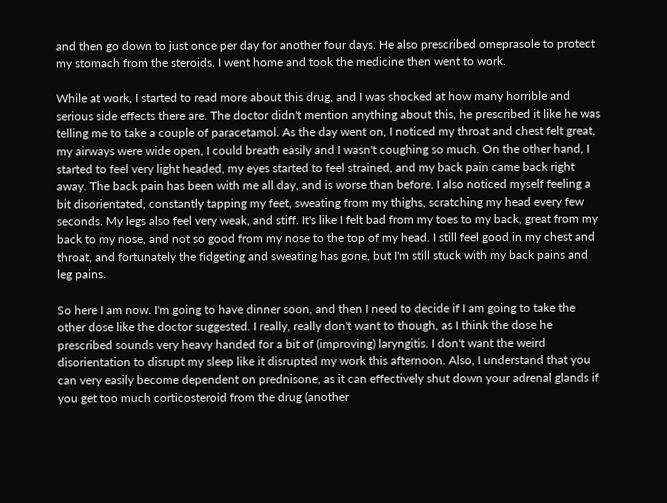and then go down to just once per day for another four days. He also prescribed omeprasole to protect my stomach from the steroids. I went home and took the medicine then went to work.

While at work, I started to read more about this drug, and I was shocked at how many horrible and serious side effects there are. The doctor didn't mention anything about this, he prescribed it like he was telling me to take a couple of paracetamol. As the day went on, I noticed my throat and chest felt great, my airways were wide open, I could breath easily and I wasn't coughing so much. On the other hand, I started to feel very light headed, my eyes started to feel strained, and my back pain came back right away. The back pain has been with me all day, and is worse than before. I also noticed myself feeling a bit disorientated, constantly tapping my feet, sweating from my thighs, scratching my head every few seconds. My legs also feel very weak, and stiff. It's like I felt bad from my toes to my back, great from my back to my nose, and not so good from my nose to the top of my head. I still feel good in my chest and throat, and fortunately the fidgeting and sweating has gone, but I'm still stuck with my back pains and leg pains.

So here I am now. I'm going to have dinner soon, and then I need to decide if I am going to take the other dose like the doctor suggested. I really, really don't want to though, as I think the dose he prescribed sounds very heavy handed for a bit of (improving) laryngitis. I don't want the weird disorientation to disrupt my sleep like it disrupted my work this afternoon. Also, I understand that you can very easily become dependent on prednisone, as it can effectively shut down your adrenal glands if you get too much corticosteroid from the drug (another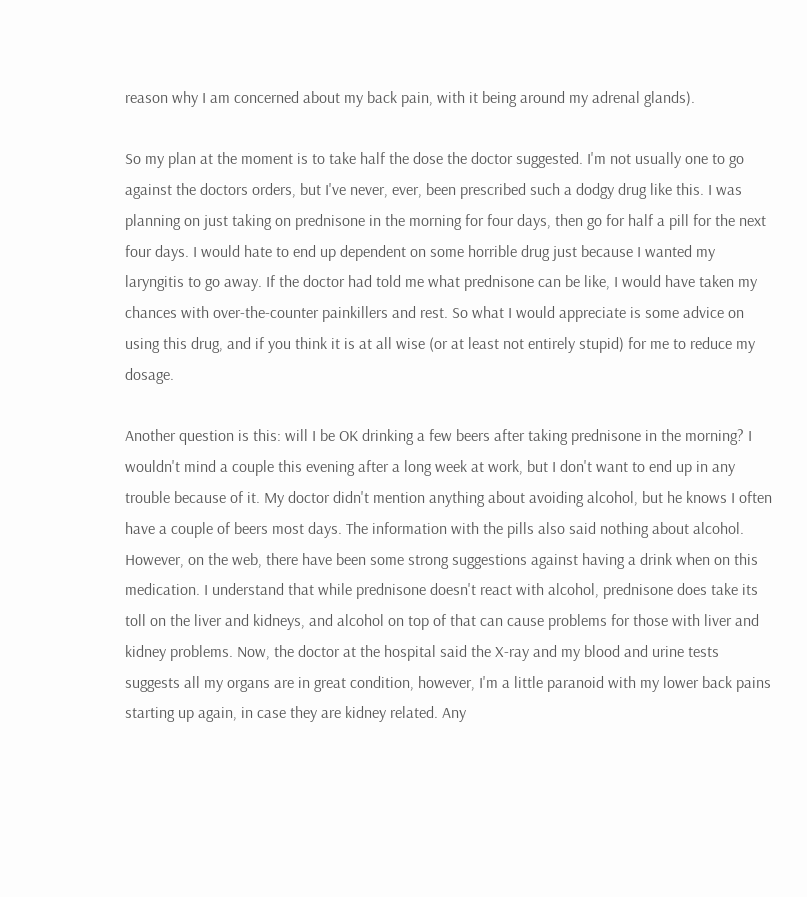reason why I am concerned about my back pain, with it being around my adrenal glands).

So my plan at the moment is to take half the dose the doctor suggested. I'm not usually one to go against the doctors orders, but I've never, ever, been prescribed such a dodgy drug like this. I was planning on just taking on prednisone in the morning for four days, then go for half a pill for the next four days. I would hate to end up dependent on some horrible drug just because I wanted my laryngitis to go away. If the doctor had told me what prednisone can be like, I would have taken my chances with over-the-counter painkillers and rest. So what I would appreciate is some advice on using this drug, and if you think it is at all wise (or at least not entirely stupid) for me to reduce my dosage.

Another question is this: will I be OK drinking a few beers after taking prednisone in the morning? I wouldn't mind a couple this evening after a long week at work, but I don't want to end up in any trouble because of it. My doctor didn't mention anything about avoiding alcohol, but he knows I often have a couple of beers most days. The information with the pills also said nothing about alcohol. However, on the web, there have been some strong suggestions against having a drink when on this medication. I understand that while prednisone doesn't react with alcohol, prednisone does take its toll on the liver and kidneys, and alcohol on top of that can cause problems for those with liver and kidney problems. Now, the doctor at the hospital said the X-ray and my blood and urine tests suggests all my organs are in great condition, however, I'm a little paranoid with my lower back pains starting up again, in case they are kidney related. Any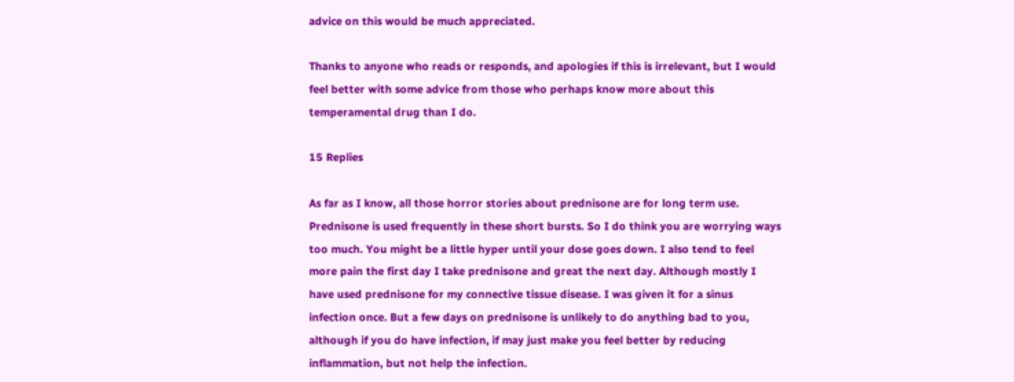advice on this would be much appreciated.

Thanks to anyone who reads or responds, and apologies if this is irrelevant, but I would feel better with some advice from those who perhaps know more about this temperamental drug than I do.

15 Replies

As far as I know, all those horror stories about prednisone are for long term use. Prednisone is used frequently in these short bursts. So I do think you are worrying ways too much. You might be a little hyper until your dose goes down. I also tend to feel more pain the first day I take prednisone and great the next day. Although mostly I have used prednisone for my connective tissue disease. I was given it for a sinus infection once. But a few days on prednisone is unlikely to do anything bad to you, although if you do have infection, if may just make you feel better by reducing inflammation, but not help the infection.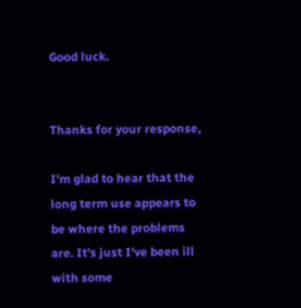Good luck.


Thanks for your response,

I'm glad to hear that the long term use appears to be where the problems are. It's just I've been ill with some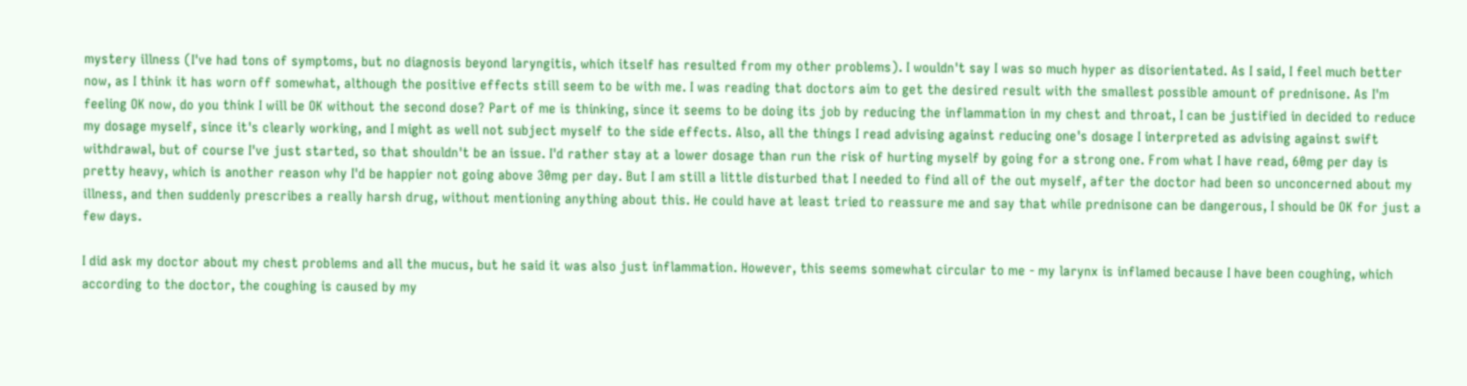mystery illness (I've had tons of symptoms, but no diagnosis beyond laryngitis, which itself has resulted from my other problems). I wouldn't say I was so much hyper as disorientated. As I said, I feel much better now, as I think it has worn off somewhat, although the positive effects still seem to be with me. I was reading that doctors aim to get the desired result with the smallest possible amount of prednisone. As I'm feeling OK now, do you think I will be OK without the second dose? Part of me is thinking, since it seems to be doing its job by reducing the inflammation in my chest and throat, I can be justified in decided to reduce my dosage myself, since it's clearly working, and I might as well not subject myself to the side effects. Also, all the things I read advising against reducing one's dosage I interpreted as advising against swift withdrawal, but of course I've just started, so that shouldn't be an issue. I'd rather stay at a lower dosage than run the risk of hurting myself by going for a strong one. From what I have read, 60mg per day is pretty heavy, which is another reason why I'd be happier not going above 30mg per day. But I am still a little disturbed that I needed to find all of the out myself, after the doctor had been so unconcerned about my illness, and then suddenly prescribes a really harsh drug, without mentioning anything about this. He could have at least tried to reassure me and say that while prednisone can be dangerous, I should be OK for just a few days.

I did ask my doctor about my chest problems and all the mucus, but he said it was also just inflammation. However, this seems somewhat circular to me - my larynx is inflamed because I have been coughing, which according to the doctor, the coughing is caused by my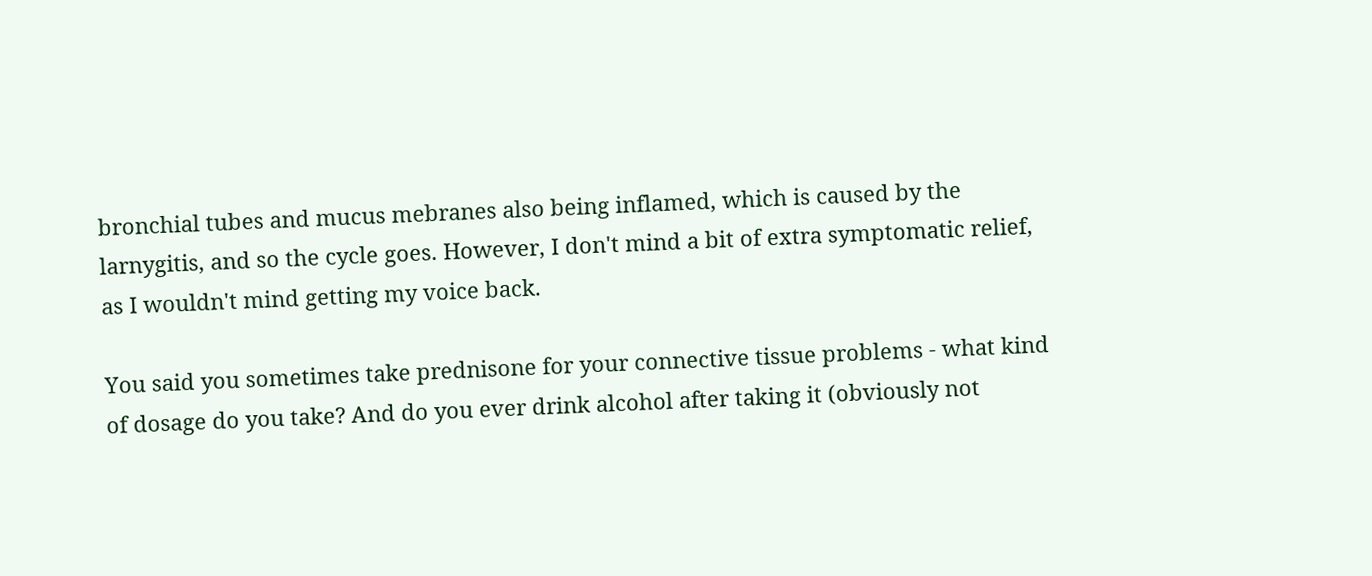bronchial tubes and mucus mebranes also being inflamed, which is caused by the larnygitis, and so the cycle goes. However, I don't mind a bit of extra symptomatic relief, as I wouldn't mind getting my voice back.

You said you sometimes take prednisone for your connective tissue problems - what kind of dosage do you take? And do you ever drink alcohol after taking it (obviously not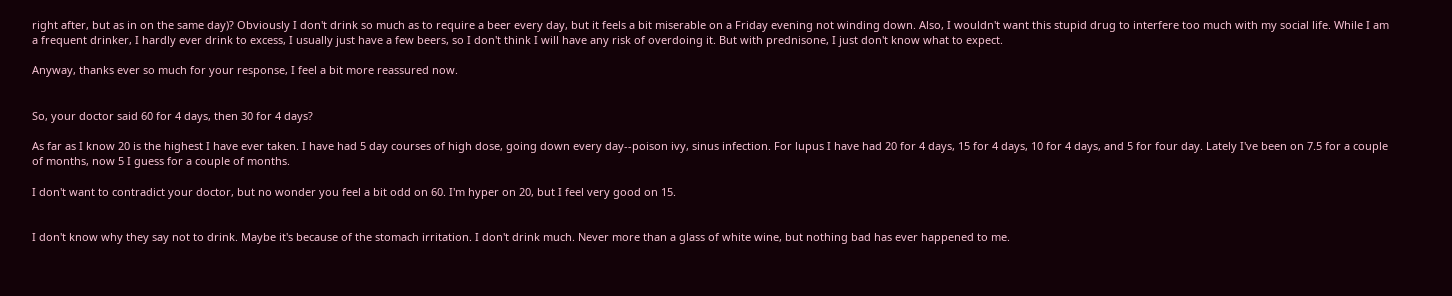right after, but as in on the same day)? Obviously I don't drink so much as to require a beer every day, but it feels a bit miserable on a Friday evening not winding down. Also, I wouldn't want this stupid drug to interfere too much with my social life. While I am a frequent drinker, I hardly ever drink to excess, I usually just have a few beers, so I don't think I will have any risk of overdoing it. But with prednisone, I just don't know what to expect.

Anyway, thanks ever so much for your response, I feel a bit more reassured now.


So, your doctor said 60 for 4 days, then 30 for 4 days?

As far as I know 20 is the highest I have ever taken. I have had 5 day courses of high dose, going down every day--poison ivy, sinus infection. For lupus I have had 20 for 4 days, 15 for 4 days, 10 for 4 days, and 5 for four day. Lately I've been on 7.5 for a couple of months, now 5 I guess for a couple of months.

I don't want to contradict your doctor, but no wonder you feel a bit odd on 60. I'm hyper on 20, but I feel very good on 15.


I don't know why they say not to drink. Maybe it's because of the stomach irritation. I don't drink much. Never more than a glass of white wine, but nothing bad has ever happened to me.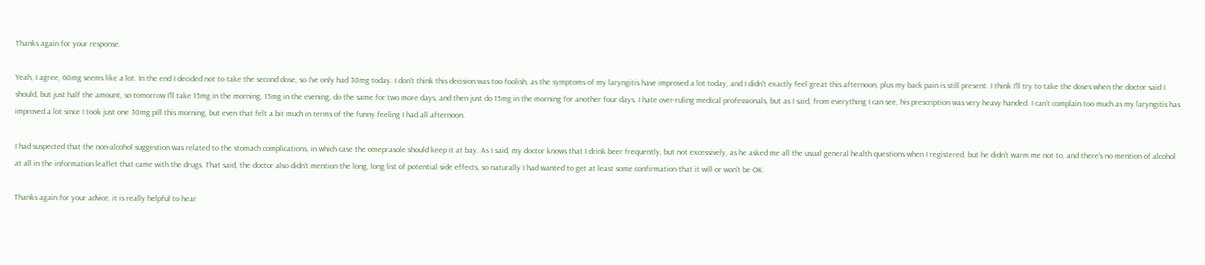Thanks again for your response.

Yeah, I agree, 60mg seems like a lot. In the end I decided not to take the second dose, so I've only had 30mg today. I don't think this decision was too foolish, as the symptoms of my laryngitis have improved a lot today, and I didn't exactly feel great this afternoon, plus my back pain is still present. I think I'll try to take the doses when the doctor said I should, but just half the amount, so tomorrow I'll take 15mg in the morning, 15mg in the evening, do the same for two more days, and then just do 15mg in the morning for another four days. I hate over-ruling medical professionals, but as I said, from everything I can see, his prescription was very heavy handed. I can't complain too much as my laryngitis has improved a lot since I took just one 30mg pill this morning, but even that felt a bit much in terms of the funny feeling I had all afternoon.

I had suspected that the non-alcohol suggestion was related to the stomach complications, in which case the omeprasole should keep it at bay. As I said, my doctor knows that I drink beer frequently, but not excessively, as he asked me all the usual general health questions when I registered, but he didn't warm me not to, and there's no mention of alcohol at all in the information leaflet that came with the drugs. That said, the doctor also didn't mention the long, long list of potential side effects, so naturally I had wanted to get at least some confirmation that it will or won't be OK.

Thanks again for your advice, it is really helpful to hear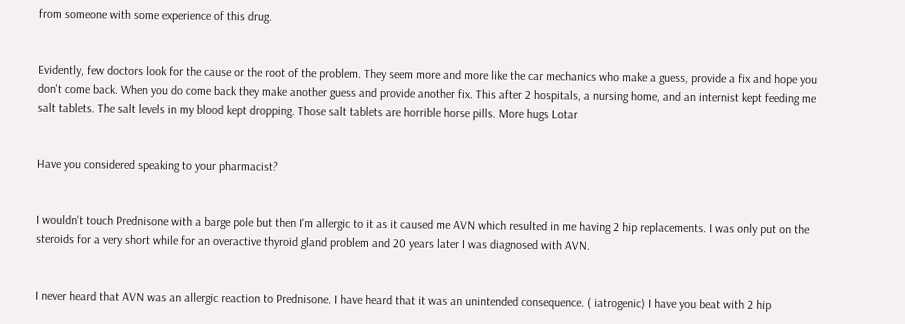from someone with some experience of this drug.


Evidently, few doctors look for the cause or the root of the problem. They seem more and more like the car mechanics who make a guess, provide a fix and hope you don't come back. When you do come back they make another guess and provide another fix. This after 2 hospitals, a nursing home, and an internist kept feeding me salt tablets. The salt levels in my blood kept dropping. Those salt tablets are horrible horse pills. More hugs Lotar


Have you considered speaking to your pharmacist?


I wouldn't touch Prednisone with a barge pole but then I'm allergic to it as it caused me AVN which resulted in me having 2 hip replacements. I was only put on the steroids for a very short while for an overactive thyroid gland problem and 20 years later I was diagnosed with AVN.


I never heard that AVN was an allergic reaction to Prednisone. I have heard that it was an unintended consequence. ( iatrogenic) I have you beat with 2 hip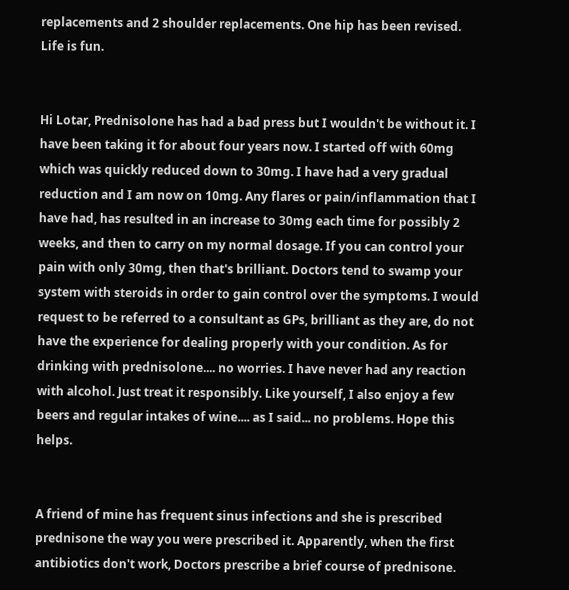replacements and 2 shoulder replacements. One hip has been revised. Life is fun.


Hi Lotar, Prednisolone has had a bad press but I wouldn't be without it. I have been taking it for about four years now. I started off with 60mg which was quickly reduced down to 30mg. I have had a very gradual reduction and I am now on 10mg. Any flares or pain/inflammation that I have had, has resulted in an increase to 30mg each time for possibly 2 weeks, and then to carry on my normal dosage. If you can control your pain with only 30mg, then that's brilliant. Doctors tend to swamp your system with steroids in order to gain control over the symptoms. I would request to be referred to a consultant as GPs, brilliant as they are, do not have the experience for dealing properly with your condition. As for drinking with prednisolone.... no worries. I have never had any reaction with alcohol. Just treat it responsibly. Like yourself, I also enjoy a few beers and regular intakes of wine.... as I said... no problems. Hope this helps.


A friend of mine has frequent sinus infections and she is prescribed prednisone the way you were prescribed it. Apparently, when the first antibiotics don't work, Doctors prescribe a brief course of prednisone.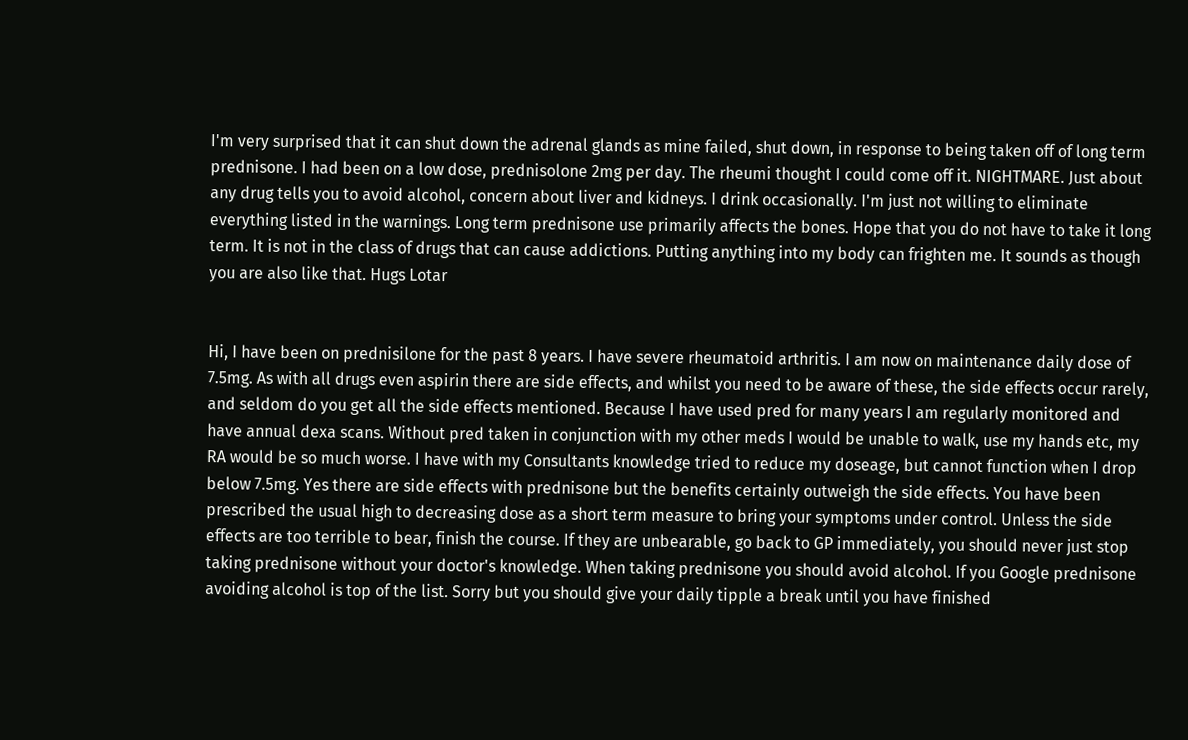I'm very surprised that it can shut down the adrenal glands as mine failed, shut down, in response to being taken off of long term prednisone. I had been on a low dose, prednisolone 2mg per day. The rheumi thought I could come off it. NIGHTMARE. Just about any drug tells you to avoid alcohol, concern about liver and kidneys. I drink occasionally. I'm just not willing to eliminate everything listed in the warnings. Long term prednisone use primarily affects the bones. Hope that you do not have to take it long term. It is not in the class of drugs that can cause addictions. Putting anything into my body can frighten me. It sounds as though you are also like that. Hugs Lotar


Hi, I have been on prednisilone for the past 8 years. I have severe rheumatoid arthritis. I am now on maintenance daily dose of 7.5mg. As with all drugs even aspirin there are side effects, and whilst you need to be aware of these, the side effects occur rarely, and seldom do you get all the side effects mentioned. Because I have used pred for many years I am regularly monitored and have annual dexa scans. Without pred taken in conjunction with my other meds I would be unable to walk, use my hands etc, my RA would be so much worse. I have with my Consultants knowledge tried to reduce my doseage, but cannot function when I drop below 7.5mg. Yes there are side effects with prednisone but the benefits certainly outweigh the side effects. You have been prescribed the usual high to decreasing dose as a short term measure to bring your symptoms under control. Unless the side effects are too terrible to bear, finish the course. If they are unbearable, go back to GP immediately, you should never just stop taking prednisone without your doctor's knowledge. When taking prednisone you should avoid alcohol. If you Google prednisone avoiding alcohol is top of the list. Sorry but you should give your daily tipple a break until you have finished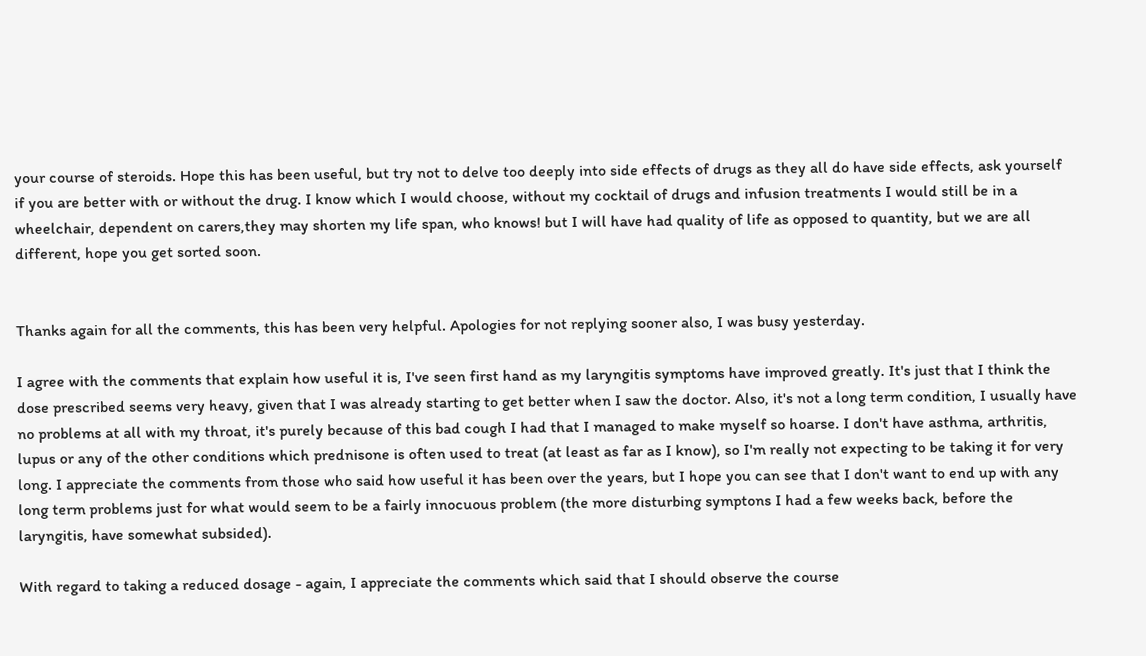your course of steroids. Hope this has been useful, but try not to delve too deeply into side effects of drugs as they all do have side effects, ask yourself if you are better with or without the drug. I know which I would choose, without my cocktail of drugs and infusion treatments I would still be in a wheelchair, dependent on carers,they may shorten my life span, who knows! but I will have had quality of life as opposed to quantity, but we are all different, hope you get sorted soon.


Thanks again for all the comments, this has been very helpful. Apologies for not replying sooner also, I was busy yesterday.

I agree with the comments that explain how useful it is, I've seen first hand as my laryngitis symptoms have improved greatly. It's just that I think the dose prescribed seems very heavy, given that I was already starting to get better when I saw the doctor. Also, it's not a long term condition, I usually have no problems at all with my throat, it's purely because of this bad cough I had that I managed to make myself so hoarse. I don't have asthma, arthritis, lupus or any of the other conditions which prednisone is often used to treat (at least as far as I know), so I'm really not expecting to be taking it for very long. I appreciate the comments from those who said how useful it has been over the years, but I hope you can see that I don't want to end up with any long term problems just for what would seem to be a fairly innocuous problem (the more disturbing symptons I had a few weeks back, before the laryngitis, have somewhat subsided).

With regard to taking a reduced dosage - again, I appreciate the comments which said that I should observe the course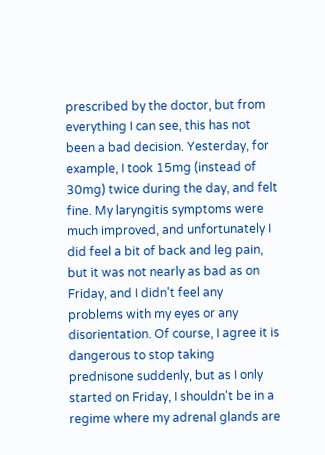prescribed by the doctor, but from everything I can see, this has not been a bad decision. Yesterday, for example, I took 15mg (instead of 30mg) twice during the day, and felt fine. My laryngitis symptoms were much improved, and unfortunately I did feel a bit of back and leg pain, but it was not nearly as bad as on Friday, and I didn't feel any problems with my eyes or any disorientation. Of course, I agree it is dangerous to stop taking prednisone suddenly, but as I only started on Friday, I shouldn't be in a regime where my adrenal glands are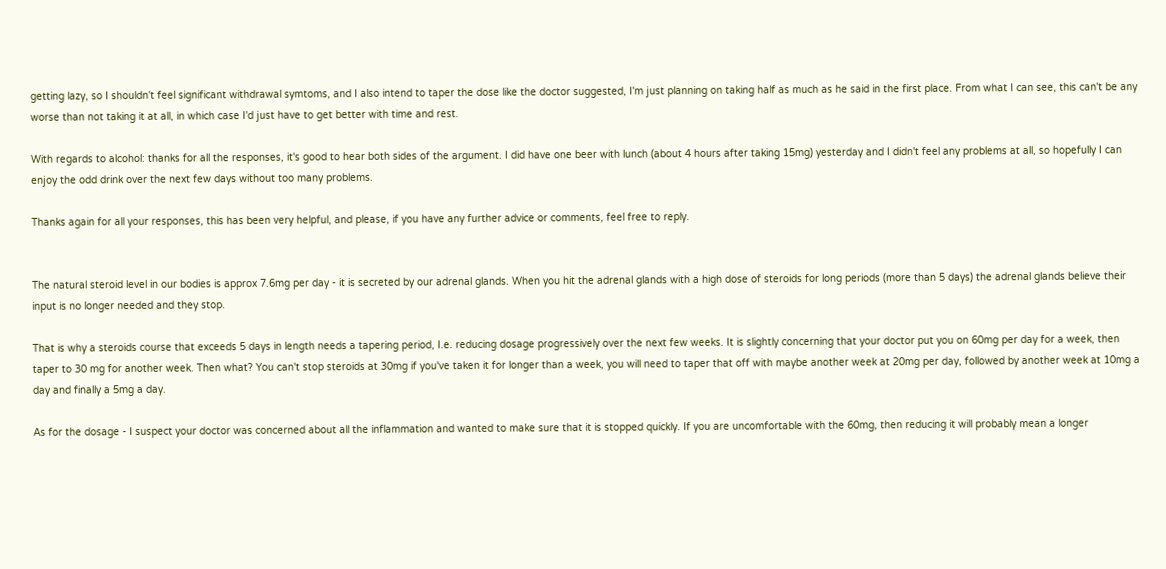getting lazy, so I shouldn't feel significant withdrawal symtoms, and I also intend to taper the dose like the doctor suggested, I'm just planning on taking half as much as he said in the first place. From what I can see, this can't be any worse than not taking it at all, in which case I'd just have to get better with time and rest.

With regards to alcohol: thanks for all the responses, it's good to hear both sides of the argument. I did have one beer with lunch (about 4 hours after taking 15mg) yesterday and I didn't feel any problems at all, so hopefully I can enjoy the odd drink over the next few days without too many problems.

Thanks again for all your responses, this has been very helpful, and please, if you have any further advice or comments, feel free to reply.


The natural steroid level in our bodies is approx 7.6mg per day - it is secreted by our adrenal glands. When you hit the adrenal glands with a high dose of steroids for long periods (more than 5 days) the adrenal glands believe their input is no longer needed and they stop.

That is why a steroids course that exceeds 5 days in length needs a tapering period, I.e. reducing dosage progressively over the next few weeks. It is slightly concerning that your doctor put you on 60mg per day for a week, then taper to 30 mg for another week. Then what? You can't stop steroids at 30mg if you've taken it for longer than a week, you will need to taper that off with maybe another week at 20mg per day, followed by another week at 10mg a day and finally a 5mg a day.

As for the dosage - I suspect your doctor was concerned about all the inflammation and wanted to make sure that it is stopped quickly. If you are uncomfortable with the 60mg, then reducing it will probably mean a longer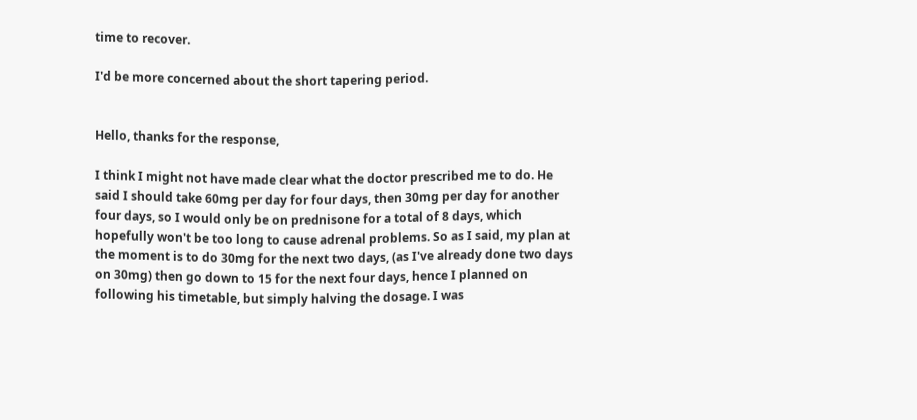time to recover.

I'd be more concerned about the short tapering period.


Hello, thanks for the response,

I think I might not have made clear what the doctor prescribed me to do. He said I should take 60mg per day for four days, then 30mg per day for another four days, so I would only be on prednisone for a total of 8 days, which hopefully won't be too long to cause adrenal problems. So as I said, my plan at the moment is to do 30mg for the next two days, (as I've already done two days on 30mg) then go down to 15 for the next four days, hence I planned on following his timetable, but simply halving the dosage. I was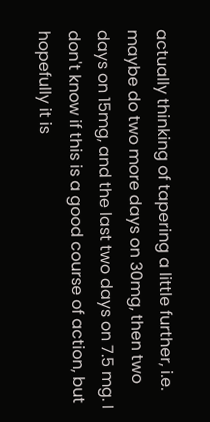actually thinking of tapering a little further, i.e. maybe do two more days on 30mg, then two days on 15mg, and the last two days on 7.5 mg. I don't know if this is a good course of action, but hopefully it is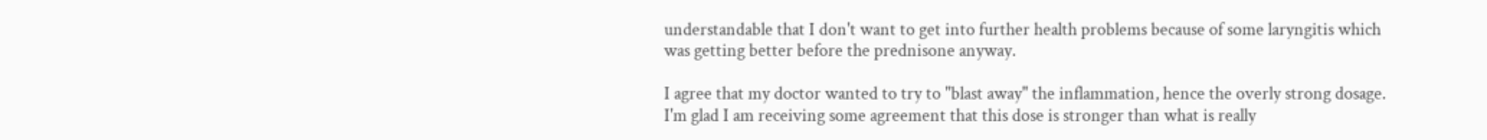understandable that I don't want to get into further health problems because of some laryngitis which was getting better before the prednisone anyway.

I agree that my doctor wanted to try to "blast away" the inflammation, hence the overly strong dosage. I'm glad I am receiving some agreement that this dose is stronger than what is really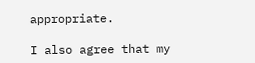appropriate.

I also agree that my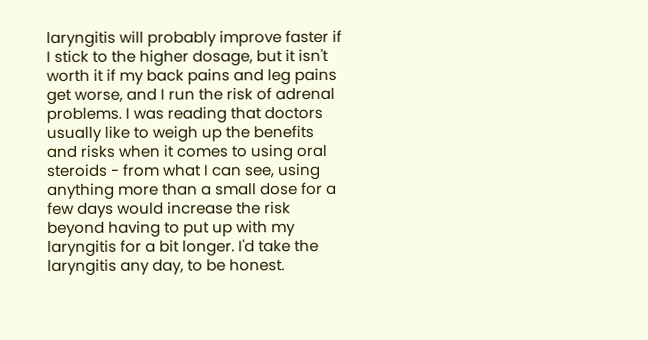laryngitis will probably improve faster if I stick to the higher dosage, but it isn't worth it if my back pains and leg pains get worse, and I run the risk of adrenal problems. I was reading that doctors usually like to weigh up the benefits and risks when it comes to using oral steroids - from what I can see, using anything more than a small dose for a few days would increase the risk beyond having to put up with my laryngitis for a bit longer. I'd take the laryngitis any day, to be honest.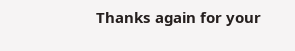Thanks again for your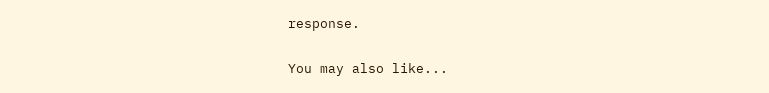response.


You may also like...